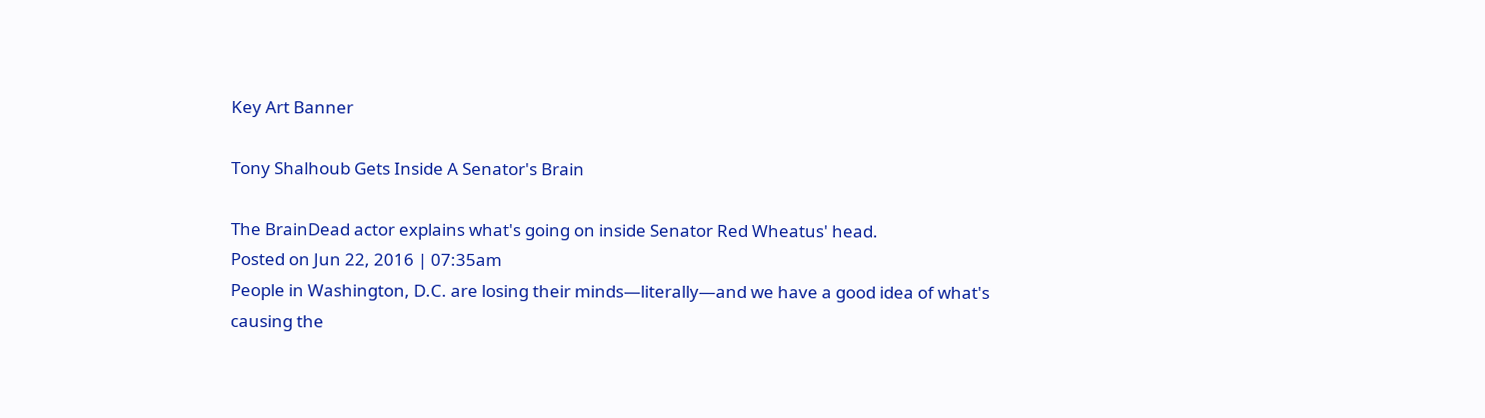Key Art Banner

Tony Shalhoub Gets Inside A Senator's Brain

The BrainDead actor explains what's going on inside Senator Red Wheatus' head.
Posted on Jun 22, 2016 | 07:35am
People in Washington, D.C. are losing their minds—literally—and we have a good idea of what's causing the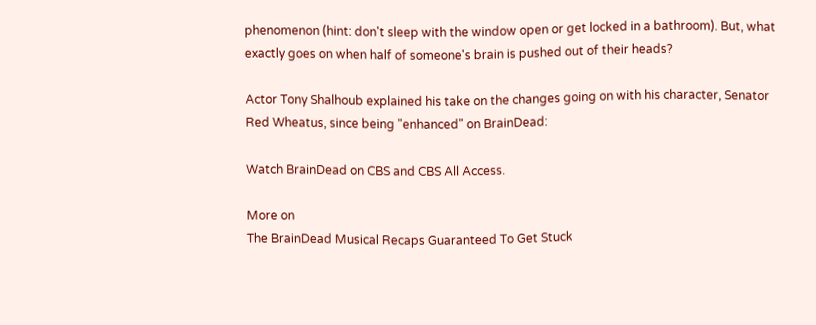phenomenon (hint: don't sleep with the window open or get locked in a bathroom). But, what exactly goes on when half of someone's brain is pushed out of their heads?

Actor Tony Shalhoub explained his take on the changes going on with his character, Senator Red Wheatus, since being "enhanced" on BrainDead:

Watch BrainDead on CBS and CBS All Access.

More on
The BrainDead Musical Recaps Guaranteed To Get Stuck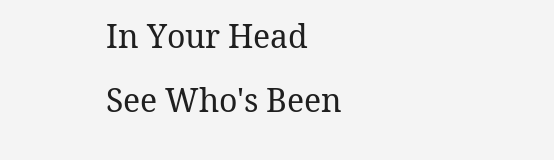In Your Head
See Who's Been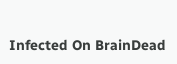Infected On BrainDead